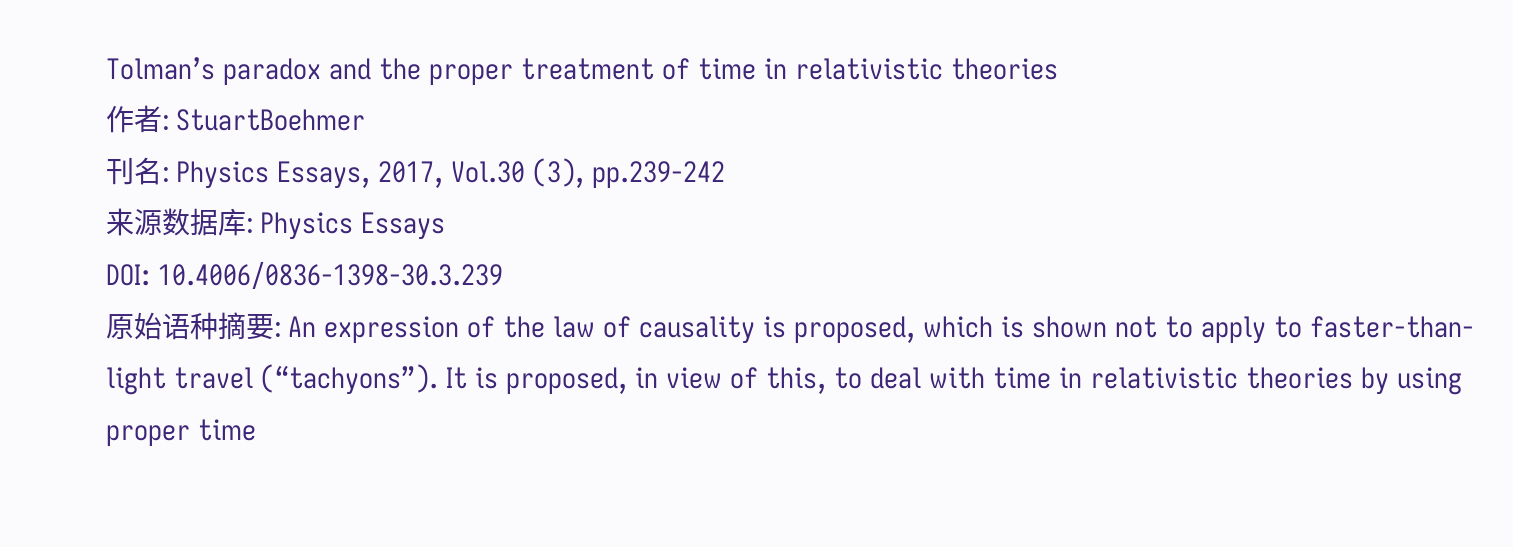Tolman’s paradox and the proper treatment of time in relativistic theories
作者: StuartBoehmer
刊名: Physics Essays, 2017, Vol.30 (3), pp.239-242
来源数据库: Physics Essays
DOI: 10.4006/0836-1398-30.3.239
原始语种摘要: An expression of the law of causality is proposed, which is shown not to apply to faster-than-light travel (“tachyons”). It is proposed, in view of this, to deal with time in relativistic theories by using proper time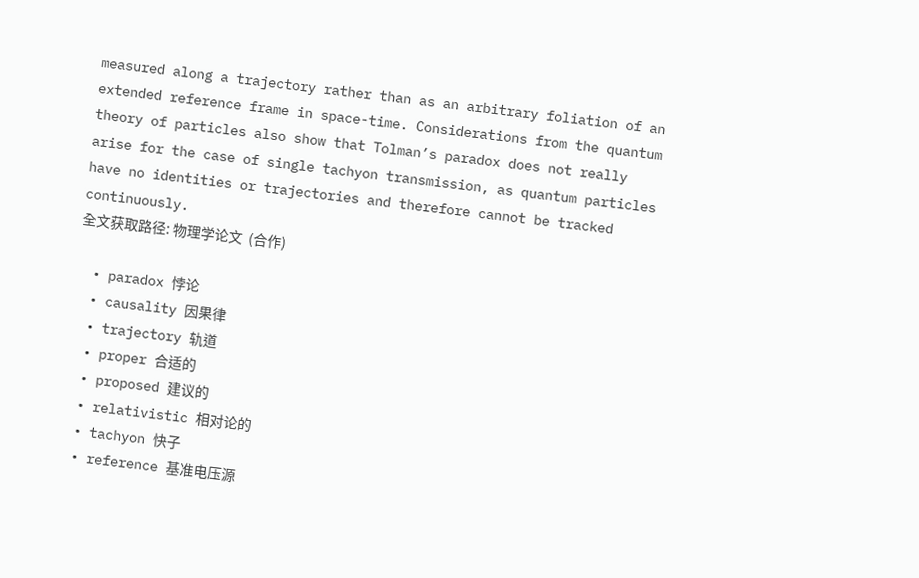measured along a trajectory rather than as an arbitrary foliation of an extended reference frame in space-time. Considerations from the quantum theory of particles also show that Tolman’s paradox does not really arise for the case of single tachyon transmission, as quantum particles have no identities or trajectories and therefore cannot be tracked continuously.
全文获取路径: 物理学论文  (合作)

  • paradox 悖论
  • causality 因果律
  • trajectory 轨道
  • proper 合适的
  • proposed 建议的
  • relativistic 相对论的
  • tachyon 快子
  • reference 基准电压源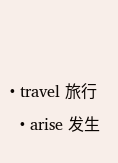• travel 旅行
  • arise 发生